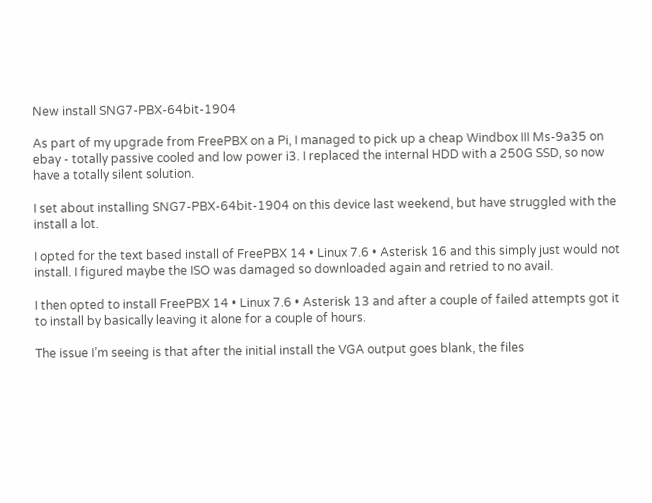New install SNG7-PBX-64bit-1904

As part of my upgrade from FreePBX on a Pi, I managed to pick up a cheap Windbox III Ms-9a35 on ebay - totally passive cooled and low power i3. I replaced the internal HDD with a 250G SSD, so now have a totally silent solution.

I set about installing SNG7-PBX-64bit-1904 on this device last weekend, but have struggled with the install a lot.

I opted for the text based install of FreePBX 14 • Linux 7.6 • Asterisk 16 and this simply just would not install. I figured maybe the ISO was damaged so downloaded again and retried to no avail.

I then opted to install FreePBX 14 • Linux 7.6 • Asterisk 13 and after a couple of failed attempts got it to install by basically leaving it alone for a couple of hours.

The issue I’m seeing is that after the initial install the VGA output goes blank, the files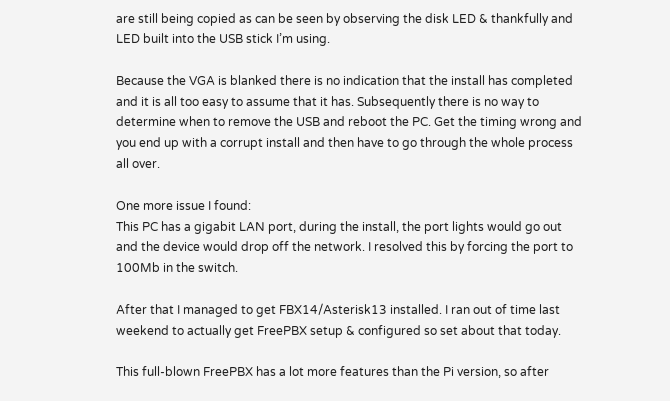are still being copied as can be seen by observing the disk LED & thankfully and LED built into the USB stick I’m using.

Because the VGA is blanked there is no indication that the install has completed and it is all too easy to assume that it has. Subsequently there is no way to determine when to remove the USB and reboot the PC. Get the timing wrong and you end up with a corrupt install and then have to go through the whole process all over.

One more issue I found:
This PC has a gigabit LAN port, during the install, the port lights would go out and the device would drop off the network. I resolved this by forcing the port to 100Mb in the switch.

After that I managed to get FBX14/Asterisk13 installed. I ran out of time last weekend to actually get FreePBX setup & configured so set about that today.

This full-blown FreePBX has a lot more features than the Pi version, so after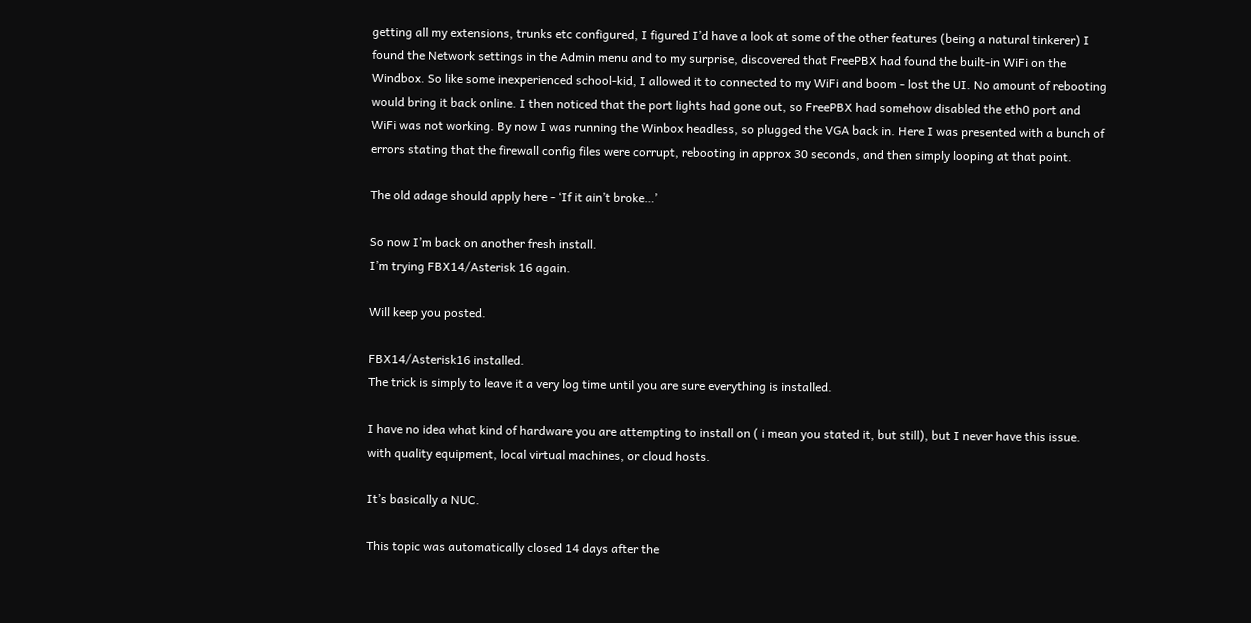getting all my extensions, trunks etc configured, I figured I’d have a look at some of the other features (being a natural tinkerer) I found the Network settings in the Admin menu and to my surprise, discovered that FreePBX had found the built-in WiFi on the Windbox. So like some inexperienced school-kid, I allowed it to connected to my WiFi and boom - lost the UI. No amount of rebooting would bring it back online. I then noticed that the port lights had gone out, so FreePBX had somehow disabled the eth0 port and WiFi was not working. By now I was running the Winbox headless, so plugged the VGA back in. Here I was presented with a bunch of errors stating that the firewall config files were corrupt, rebooting in approx 30 seconds, and then simply looping at that point.

The old adage should apply here - ‘If it ain’t broke…’

So now I’m back on another fresh install.
I’m trying FBX14/Asterisk 16 again.

Will keep you posted.

FBX14/Asterisk16 installed.
The trick is simply to leave it a very log time until you are sure everything is installed.

I have no idea what kind of hardware you are attempting to install on ( i mean you stated it, but still), but I never have this issue. with quality equipment, local virtual machines, or cloud hosts.

It’s basically a NUC.

This topic was automatically closed 14 days after the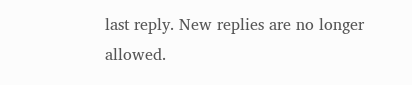last reply. New replies are no longer allowed.